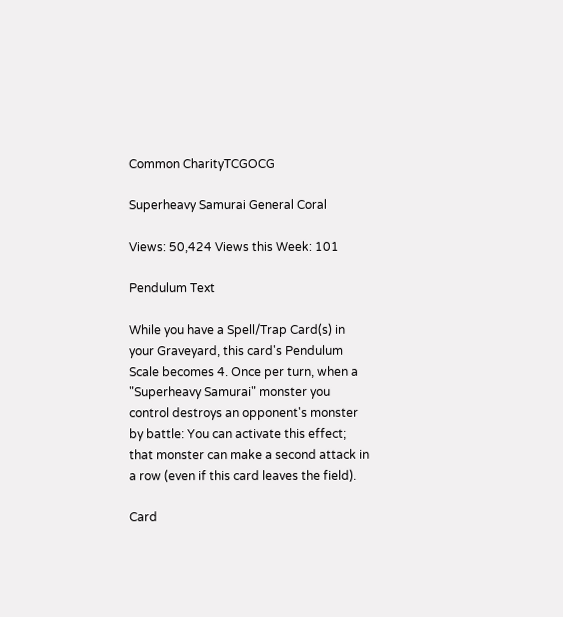Common CharityTCGOCG

Superheavy Samurai General Coral

Views: 50,424 Views this Week: 101

Pendulum Text

While you have a Spell/Trap Card(s) in your Graveyard, this card's Pendulum Scale becomes 4. Once per turn, when a "Superheavy Samurai" monster you control destroys an opponent's monster by battle: You can activate this effect; that monster can make a second attack in a row (even if this card leaves the field).

Card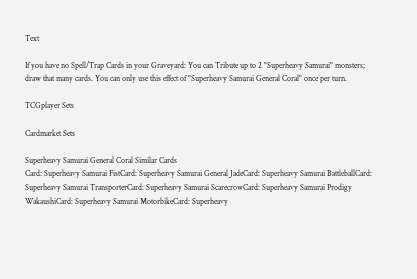Text

If you have no Spell/Trap Cards in your Graveyard: You can Tribute up to 2 "Superheavy Samurai" monsters; draw that many cards. You can only use this effect of "Superheavy Samurai General Coral" once per turn.

TCGplayer Sets

Cardmarket Sets

Superheavy Samurai General Coral Similar Cards
Card: Superheavy Samurai FistCard: Superheavy Samurai General JadeCard: Superheavy Samurai BattleballCard: Superheavy Samurai TransporterCard: Superheavy Samurai ScarecrowCard: Superheavy Samurai Prodigy WakaushiCard: Superheavy Samurai MotorbikeCard: Superheavy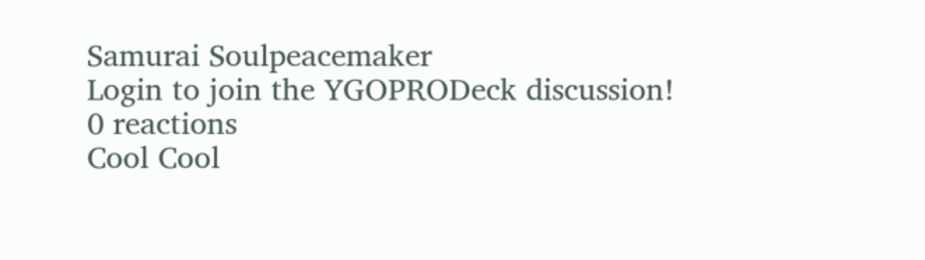Samurai Soulpeacemaker
Login to join the YGOPRODeck discussion!
0 reactions
Cool Cool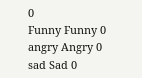0
Funny Funny 0
angry Angry 0
sad Sad 0